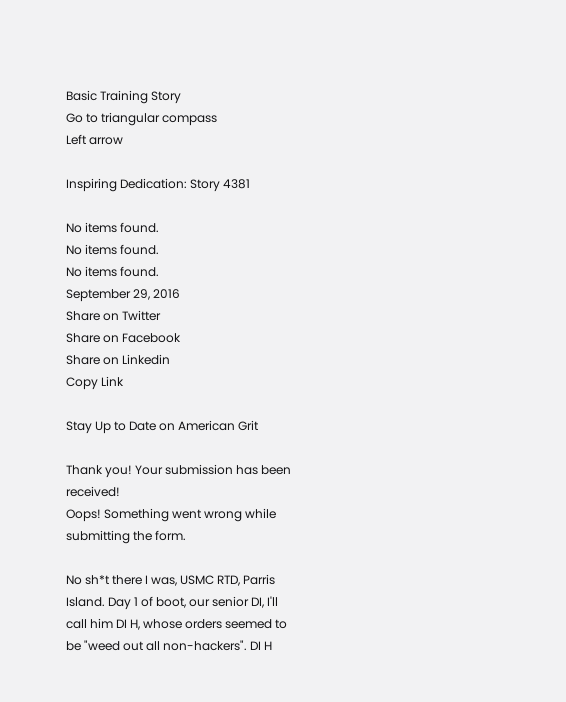Basic Training Story
Go to triangular compass
Left arrow

Inspiring Dedication: Story 4381

No items found.
No items found.
No items found.
September 29, 2016
Share on Twitter
Share on Facebook
Share on Linkedin
Copy Link

Stay Up to Date on American Grit

Thank you! Your submission has been received!
Oops! Something went wrong while submitting the form.

No sh*t there I was, USMC RTD, Parris Island. Day 1 of boot, our senior DI, I'll call him DI H, whose orders seemed to be "weed out all non-hackers". DI H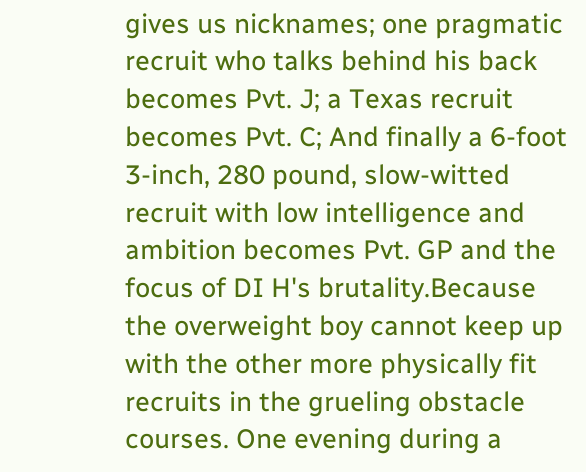gives us nicknames; one pragmatic recruit who talks behind his back becomes Pvt. J; a Texas recruit becomes Pvt. C; And finally a 6-foot 3-inch, 280 pound, slow-witted recruit with low intelligence and ambition becomes Pvt. GP and the focus of DI H's brutality.Because the overweight boy cannot keep up with the other more physically fit recruits in the grueling obstacle courses. One evening during a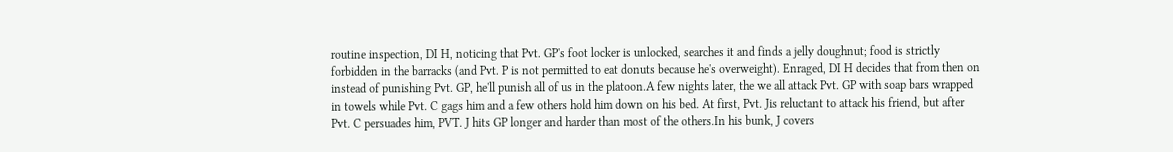routine inspection, DI H, noticing that Pvt. GP's foot locker is unlocked, searches it and finds a jelly doughnut; food is strictly forbidden in the barracks (and Pvt. P is not permitted to eat donuts because he's overweight). Enraged, DI H decides that from then on instead of punishing Pvt. GP, he'll punish all of us in the platoon.A few nights later, the we all attack Pvt. GP with soap bars wrapped in towels while Pvt. C gags him and a few others hold him down on his bed. At first, Pvt. Jis reluctant to attack his friend, but after Pvt. C persuades him, PVT. J hits GP longer and harder than most of the others.In his bunk, J covers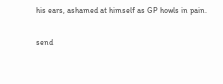his ears, ashamed at himself as GP howls in pain.

send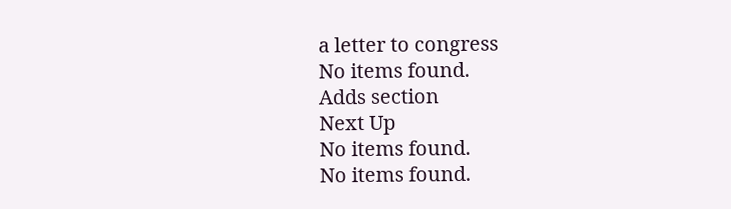a letter to congress
No items found.
Adds section
Next Up
No items found.
No items found.